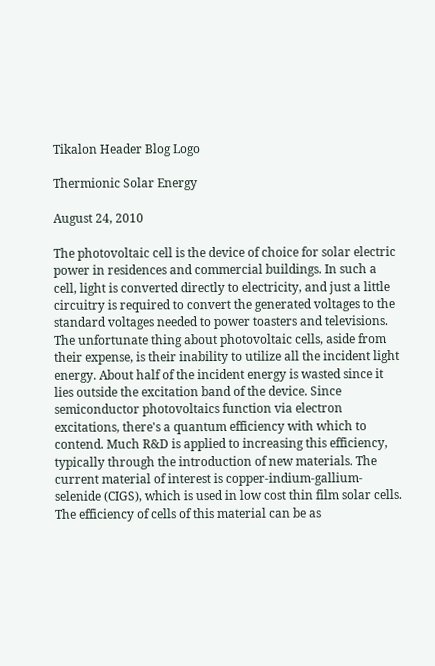Tikalon Header Blog Logo

Thermionic Solar Energy

August 24, 2010

The photovoltaic cell is the device of choice for solar electric power in residences and commercial buildings. In such a cell, light is converted directly to electricity, and just a little circuitry is required to convert the generated voltages to the standard voltages needed to power toasters and televisions. The unfortunate thing about photovoltaic cells, aside from their expense, is their inability to utilize all the incident light energy. About half of the incident energy is wasted since it lies outside the excitation band of the device. Since semiconductor photovoltaics function via electron excitations, there's a quantum efficiency with which to contend. Much R&D is applied to increasing this efficiency, typically through the introduction of new materials. The current material of interest is copper-indium-gallium-selenide (CIGS), which is used in low cost thin film solar cells. The efficiency of cells of this material can be as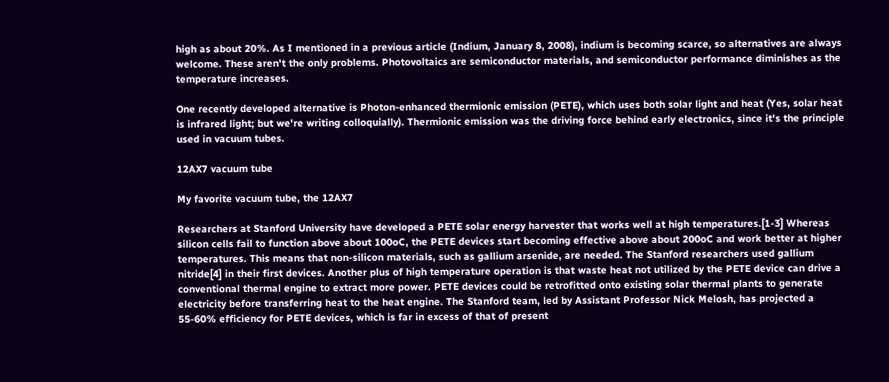high as about 20%. As I mentioned in a previous article (Indium, January 8, 2008), indium is becoming scarce, so alternatives are always welcome. These aren't the only problems. Photovoltaics are semiconductor materials, and semiconductor performance diminishes as the temperature increases.

One recently developed alternative is Photon-enhanced thermionic emission (PETE), which uses both solar light and heat (Yes, solar heat is infrared light; but we're writing colloquially). Thermionic emission was the driving force behind early electronics, since it's the principle used in vacuum tubes.

12AX7 vacuum tube

My favorite vacuum tube, the 12AX7

Researchers at Stanford University have developed a PETE solar energy harvester that works well at high temperatures.[1-3] Whereas silicon cells fail to function above about 100oC, the PETE devices start becoming effective above about 200oC and work better at higher temperatures. This means that non-silicon materials, such as gallium arsenide, are needed. The Stanford researchers used gallium nitride[4] in their first devices. Another plus of high temperature operation is that waste heat not utilized by the PETE device can drive a conventional thermal engine to extract more power. PETE devices could be retrofitted onto existing solar thermal plants to generate electricity before transferring heat to the heat engine. The Stanford team, led by Assistant Professor Nick Melosh, has projected a 55-60% efficiency for PETE devices, which is far in excess of that of present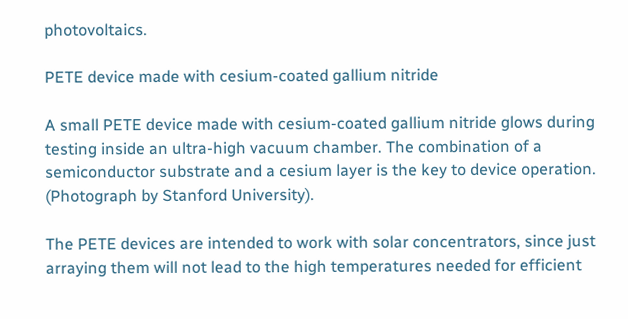photovoltaics.

PETE device made with cesium-coated gallium nitride

A small PETE device made with cesium-coated gallium nitride glows during testing inside an ultra-high vacuum chamber. The combination of a semiconductor substrate and a cesium layer is the key to device operation. (Photograph by Stanford University).

The PETE devices are intended to work with solar concentrators, since just arraying them will not lead to the high temperatures needed for efficient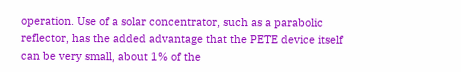operation. Use of a solar concentrator, such as a parabolic reflector, has the added advantage that the PETE device itself can be very small, about 1% of the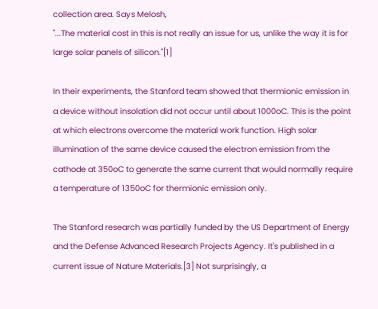collection area. Says Melosh,
"...The material cost in this is not really an issue for us, unlike the way it is for large solar panels of silicon."[1]

In their experiments, the Stanford team showed that thermionic emission in a device without insolation did not occur until about 1000oC. This is the point at which electrons overcome the material work function. High solar illumination of the same device caused the electron emission from the cathode at 350oC to generate the same current that would normally require a temperature of 1350oC for thermionic emission only.

The Stanford research was partially funded by the US Department of Energy and the Defense Advanced Research Projects Agency. It's published in a current issue of Nature Materials.[3] Not surprisingly, a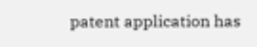patent application has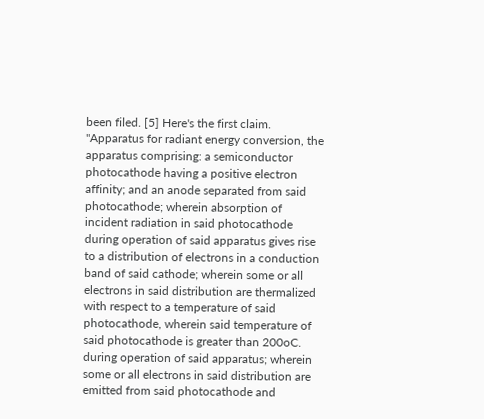been filed. [5] Here's the first claim.
"Apparatus for radiant energy conversion, the apparatus comprising: a semiconductor photocathode having a positive electron affinity; and an anode separated from said photocathode; wherein absorption of incident radiation in said photocathode during operation of said apparatus gives rise to a distribution of electrons in a conduction band of said cathode; wherein some or all electrons in said distribution are thermalized with respect to a temperature of said photocathode, wherein said temperature of said photocathode is greater than 200oC. during operation of said apparatus; wherein some or all electrons in said distribution are emitted from said photocathode and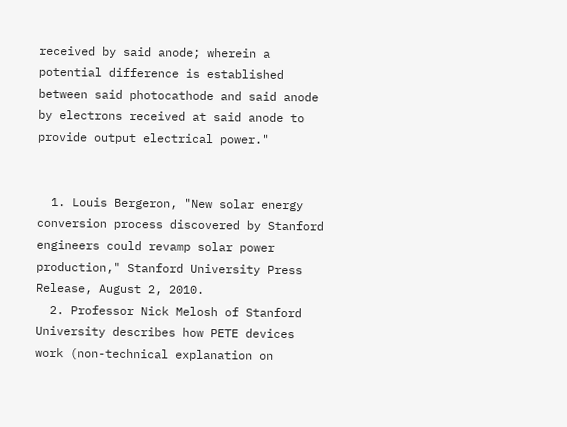received by said anode; wherein a potential difference is established between said photocathode and said anode by electrons received at said anode to provide output electrical power."


  1. Louis Bergeron, "New solar energy conversion process discovered by Stanford engineers could revamp solar power production," Stanford University Press Release, August 2, 2010.
  2. Professor Nick Melosh of Stanford University describes how PETE devices work (non-technical explanation on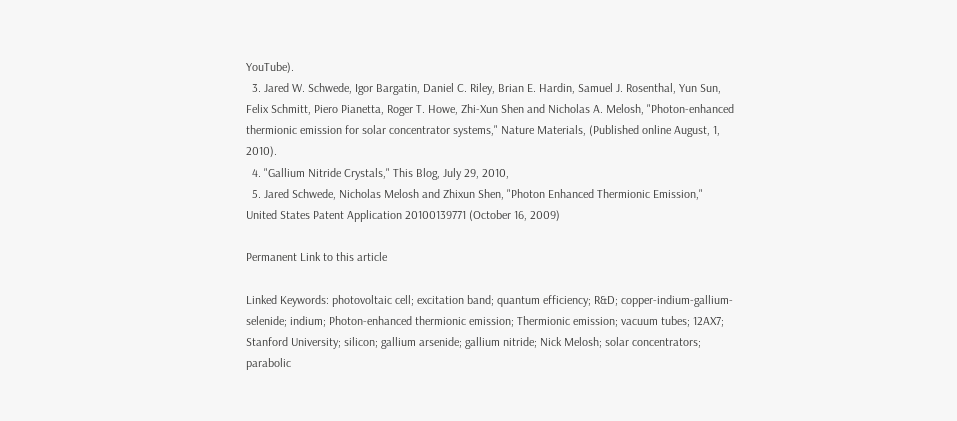YouTube).
  3. Jared W. Schwede, Igor Bargatin, Daniel C. Riley, Brian E. Hardin, Samuel J. Rosenthal, Yun Sun, Felix Schmitt, Piero Pianetta, Roger T. Howe, Zhi-Xun Shen and Nicholas A. Melosh, "Photon-enhanced thermionic emission for solar concentrator systems," Nature Materials, (Published online August, 1, 2010).
  4. "Gallium Nitride Crystals," This Blog, July 29, 2010,
  5. Jared Schwede, Nicholas Melosh and Zhixun Shen, "Photon Enhanced Thermionic Emission," United States Patent Application 20100139771 (October 16, 2009)

Permanent Link to this article

Linked Keywords: photovoltaic cell; excitation band; quantum efficiency; R&D; copper-indium-gallium-selenide; indium; Photon-enhanced thermionic emission; Thermionic emission; vacuum tubes; 12AX7; Stanford University; silicon; gallium arsenide; gallium nitride; Nick Melosh; solar concentrators; parabolic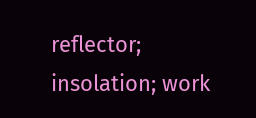reflector; insolation; work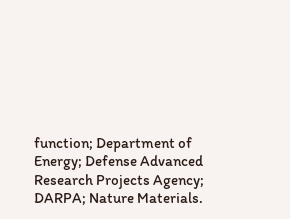function; Department of Energy; Defense Advanced Research Projects Agency; DARPA; Nature Materials.